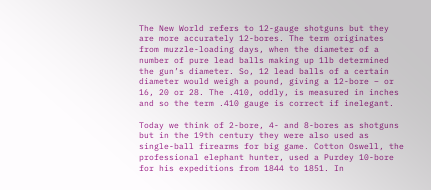The New World refers to 12-gauge shotguns but they are more accurately 12-bores. The term originates from muzzle-loading days, when the diameter of a number of pure lead balls making up 1lb determined the gun’s diameter. So, 12 lead balls of a certain diameter would weigh a pound, giving a 12-bore – or 16, 20 or 28. The .410, oddly, is measured in inches and so the term .410 gauge is correct if inelegant.

Today we think of 2-bore, 4- and 8-bores as shotguns but in the 19th century they were also used as single-ball firearms for big game. Cotton Oswell, the professional elephant hunter, used a Purdey 10-bore for his expeditions from 1844 to 1851. In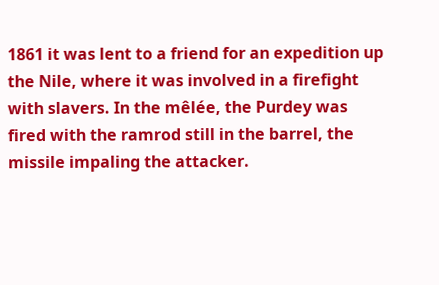1861 it was lent to a friend for an expedition up the Nile, where it was involved in a firefight with slavers. In the mêlée, the Purdey was fired with the ramrod still in the barrel, the missile impaling the attacker.